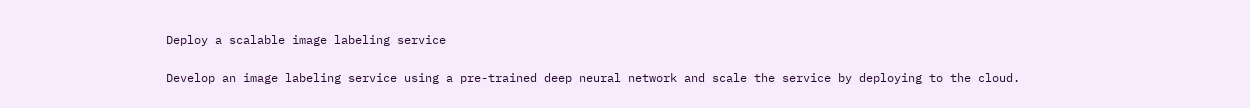Deploy a scalable image labeling service

Develop an image labeling service using a pre-trained deep neural network and scale the service by deploying to the cloud.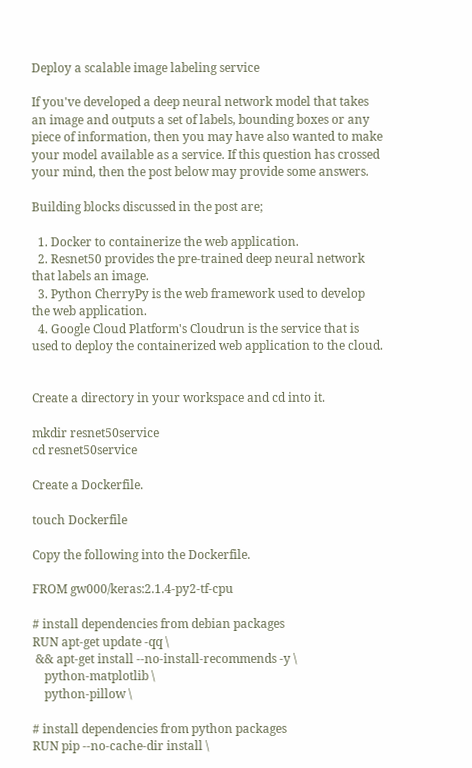Deploy a scalable image labeling service

If you've developed a deep neural network model that takes an image and outputs a set of labels, bounding boxes or any piece of information, then you may have also wanted to make your model available as a service. If this question has crossed your mind, then the post below may provide some answers.

Building blocks discussed in the post are;

  1. Docker to containerize the web application.
  2. Resnet50 provides the pre-trained deep neural network that labels an image.
  3. Python CherryPy is the web framework used to develop the web application.
  4. Google Cloud Platform's Cloudrun is the service that is used to deploy the containerized web application to the cloud.


Create a directory in your workspace and cd into it.

mkdir resnet50service
cd resnet50service

Create a Dockerfile.

touch Dockerfile

Copy the following into the Dockerfile.

FROM gw000/keras:2.1.4-py2-tf-cpu

# install dependencies from debian packages
RUN apt-get update -qq \
 && apt-get install --no-install-recommends -y \
    python-matplotlib \
    python-pillow \

# install dependencies from python packages
RUN pip --no-cache-dir install \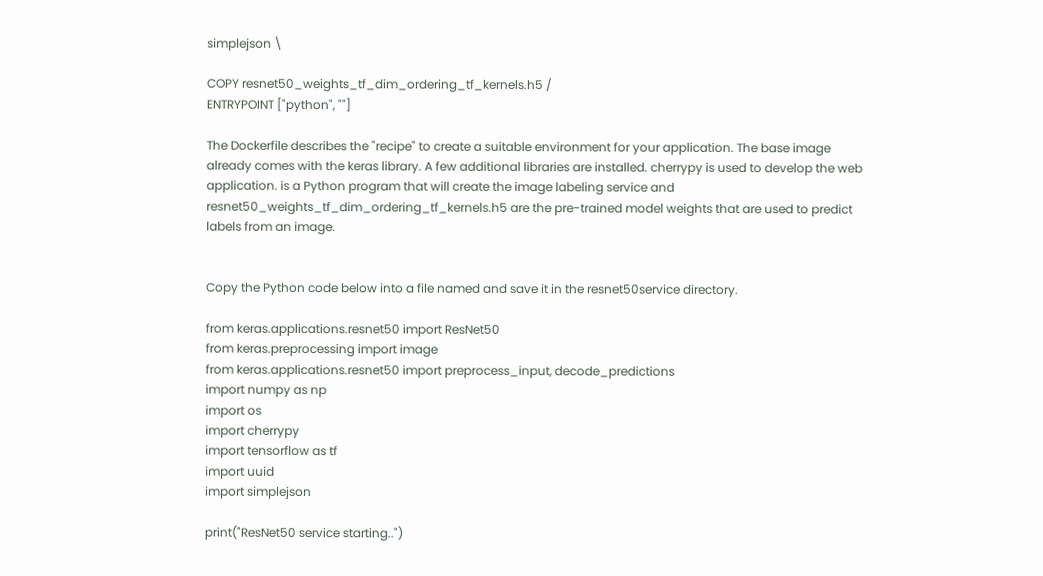simplejson \

COPY resnet50_weights_tf_dim_ordering_tf_kernels.h5 /
ENTRYPOINT ["python", ""]

The Dockerfile describes the "recipe" to create a suitable environment for your application. The base image already comes with the keras library. A few additional libraries are installed. cherrypy is used to develop the web application. is a Python program that will create the image labeling service and resnet50_weights_tf_dim_ordering_tf_kernels.h5 are the pre-trained model weights that are used to predict labels from an image.


Copy the Python code below into a file named and save it in the resnet50service directory.

from keras.applications.resnet50 import ResNet50
from keras.preprocessing import image
from keras.applications.resnet50 import preprocess_input, decode_predictions
import numpy as np
import os
import cherrypy
import tensorflow as tf
import uuid
import simplejson

print("ResNet50 service starting..")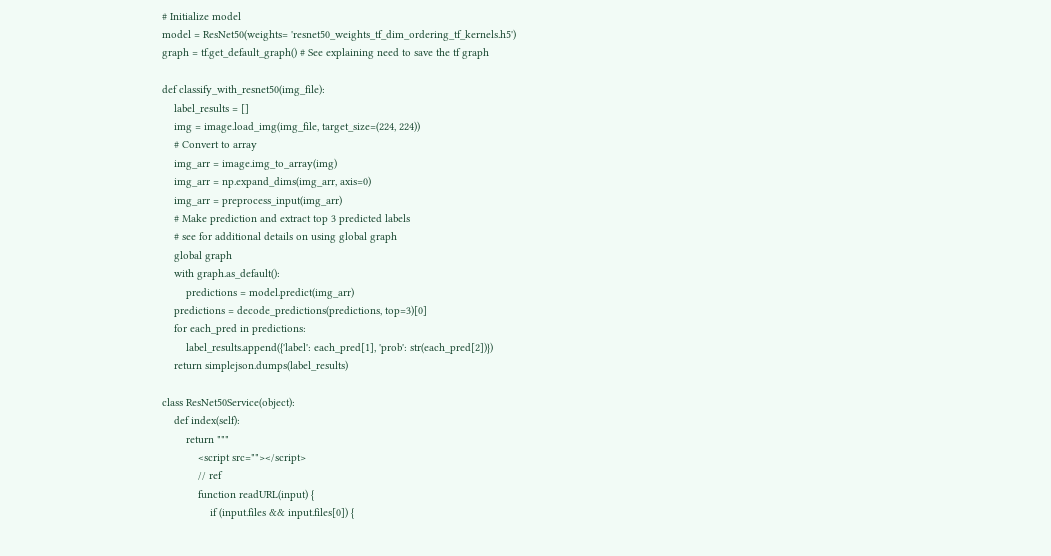# Initialize model
model = ResNet50(weights= 'resnet50_weights_tf_dim_ordering_tf_kernels.h5')
graph = tf.get_default_graph() # See explaining need to save the tf graph

def classify_with_resnet50(img_file):
    label_results = []
    img = image.load_img(img_file, target_size=(224, 224))
    # Convert to array
    img_arr = image.img_to_array(img)
    img_arr = np.expand_dims(img_arr, axis=0)
    img_arr = preprocess_input(img_arr)
    # Make prediction and extract top 3 predicted labels
    # see for additional details on using global graph
    global graph
    with graph.as_default():
        predictions = model.predict(img_arr)
    predictions = decode_predictions(predictions, top=3)[0]
    for each_pred in predictions:
        label_results.append({'label': each_pred[1], 'prob': str(each_pred[2])})
    return simplejson.dumps(label_results)

class ResNet50Service(object):
    def index(self):
        return """
            <script src=""></script>
            // ref
            function readURL(input) {
                if (input.files && input.files[0]) {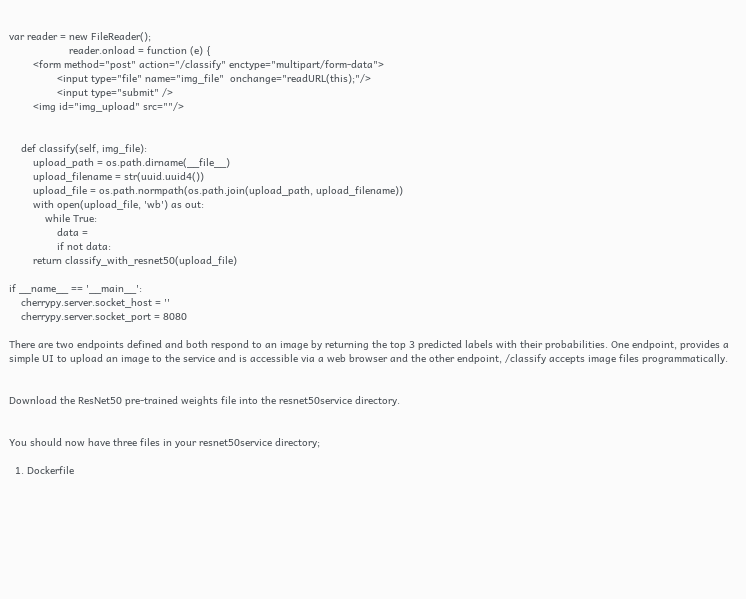var reader = new FileReader();
                    reader.onload = function (e) {
        <form method="post" action="/classify" enctype="multipart/form-data">
                <input type="file" name="img_file"  onchange="readURL(this);"/>
                <input type="submit" />
        <img id="img_upload" src=""/>


    def classify(self, img_file):
        upload_path = os.path.dirname(__file__)
        upload_filename = str(uuid.uuid4())
        upload_file = os.path.normpath(os.path.join(upload_path, upload_filename))
        with open(upload_file, 'wb') as out:
            while True:
                data =
                if not data:
        return classify_with_resnet50(upload_file)

if __name__ == '__main__':
    cherrypy.server.socket_host = ''
    cherrypy.server.socket_port = 8080

There are two endpoints defined and both respond to an image by returning the top 3 predicted labels with their probabilities. One endpoint, provides a simple UI to upload an image to the service and is accessible via a web browser and the other endpoint, /classify accepts image files programmatically.


Download the ResNet50 pre-trained weights file into the resnet50service directory.


You should now have three files in your resnet50service directory;

  1. Dockerfile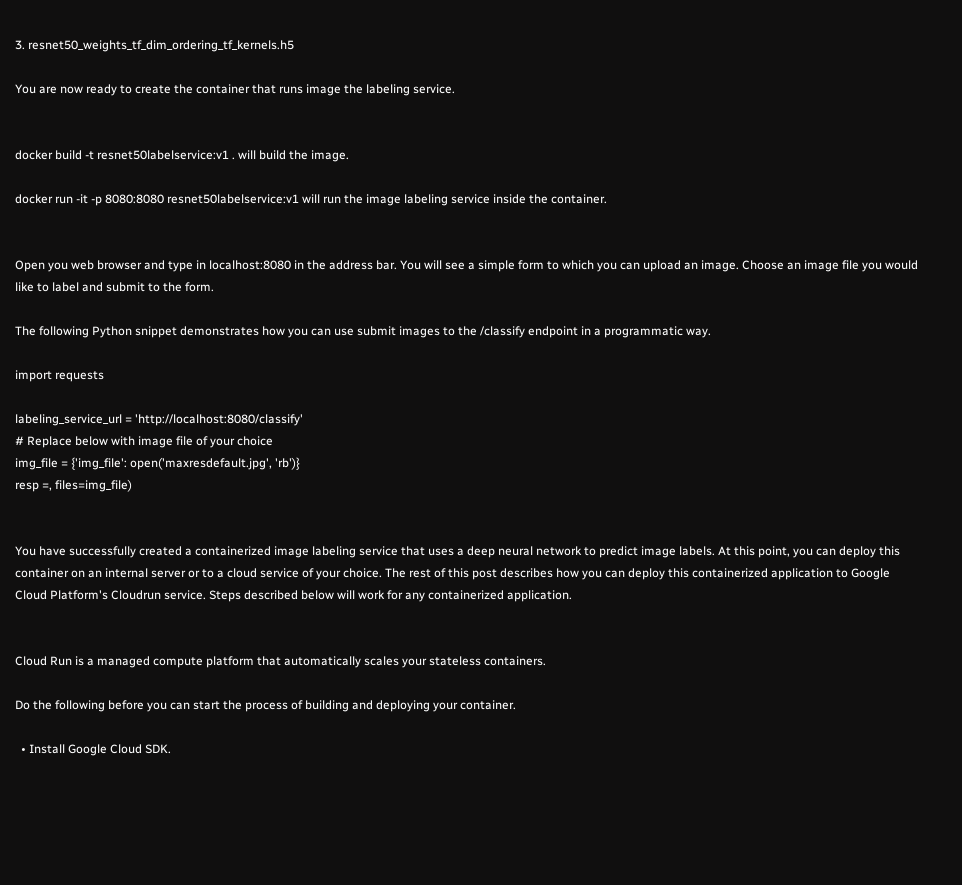3. resnet50_weights_tf_dim_ordering_tf_kernels.h5

You are now ready to create the container that runs image the labeling service.


docker build -t resnet50labelservice:v1 . will build the image.

docker run -it -p 8080:8080 resnet50labelservice:v1 will run the image labeling service inside the container.


Open you web browser and type in localhost:8080 in the address bar. You will see a simple form to which you can upload an image. Choose an image file you would like to label and submit to the form.

The following Python snippet demonstrates how you can use submit images to the /classify endpoint in a programmatic way.

import requests

labeling_service_url = 'http://localhost:8080/classify'
# Replace below with image file of your choice
img_file = {'img_file': open('maxresdefault.jpg', 'rb')}
resp =, files=img_file)


You have successfully created a containerized image labeling service that uses a deep neural network to predict image labels. At this point, you can deploy this container on an internal server or to a cloud service of your choice. The rest of this post describes how you can deploy this containerized application to Google Cloud Platform's Cloudrun service. Steps described below will work for any containerized application.


Cloud Run is a managed compute platform that automatically scales your stateless containers.

Do the following before you can start the process of building and deploying your container.

  • Install Google Cloud SDK.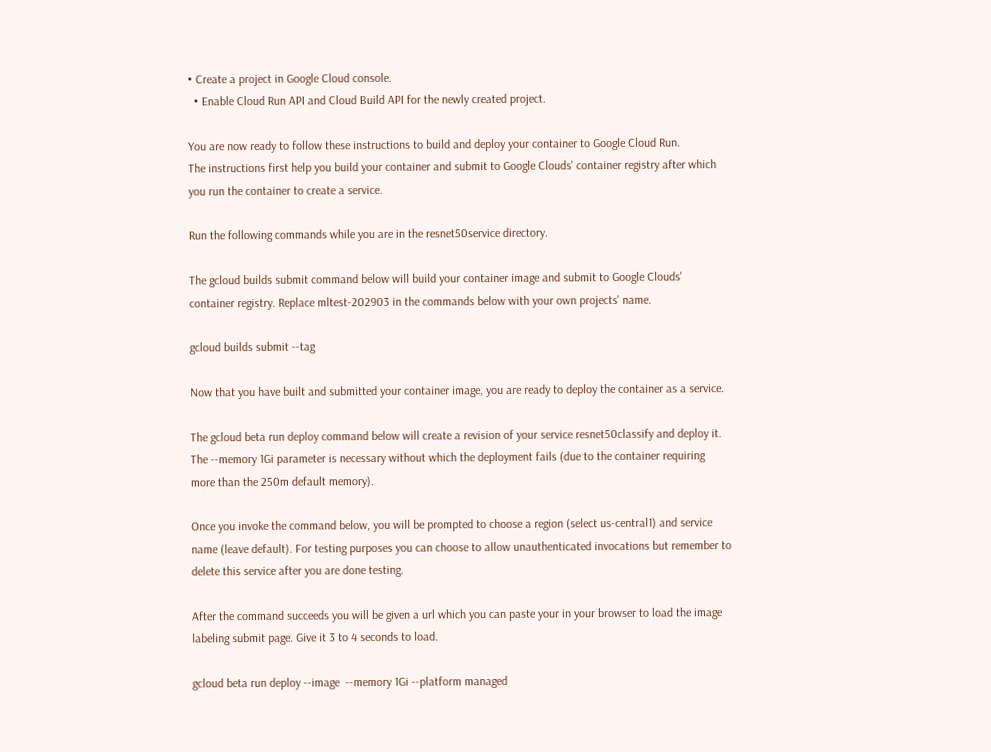• Create a project in Google Cloud console.
  • Enable Cloud Run API and Cloud Build API for the newly created project.

You are now ready to follow these instructions to build and deploy your container to Google Cloud Run.
The instructions first help you build your container and submit to Google Clouds' container registry after which you run the container to create a service.

Run the following commands while you are in the resnet50service directory.

The gcloud builds submit command below will build your container image and submit to Google Clouds' container registry. Replace mltest-202903 in the commands below with your own projects' name.

gcloud builds submit --tag

Now that you have built and submitted your container image, you are ready to deploy the container as a service.

The gcloud beta run deploy command below will create a revision of your service resnet50classify and deploy it. The --memory 1Gi parameter is necessary without which the deployment fails (due to the container requiring more than the 250m default memory).

Once you invoke the command below, you will be prompted to choose a region (select us-central1) and service name (leave default). For testing purposes you can choose to allow unauthenticated invocations but remember to delete this service after you are done testing.

After the command succeeds you will be given a url which you can paste your in your browser to load the image labeling submit page. Give it 3 to 4 seconds to load.

gcloud beta run deploy --image  --memory 1Gi --platform managed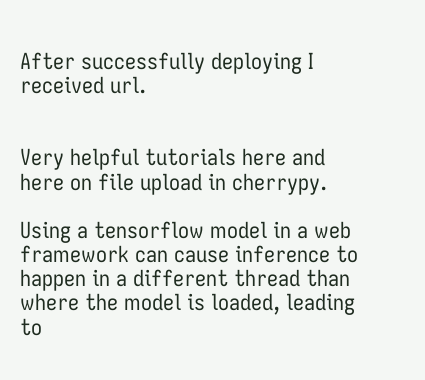After successfully deploying I received url.


Very helpful tutorials here and here on file upload in cherrypy.

Using a tensorflow model in a web framework can cause inference to happen in a different thread than where the model is loaded, leading to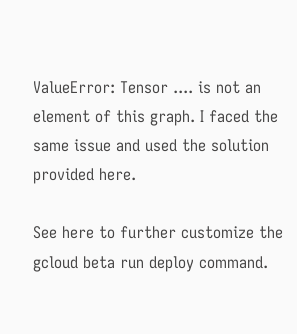ValueError: Tensor .... is not an element of this graph. I faced the same issue and used the solution provided here.

See here to further customize the gcloud beta run deploy command.